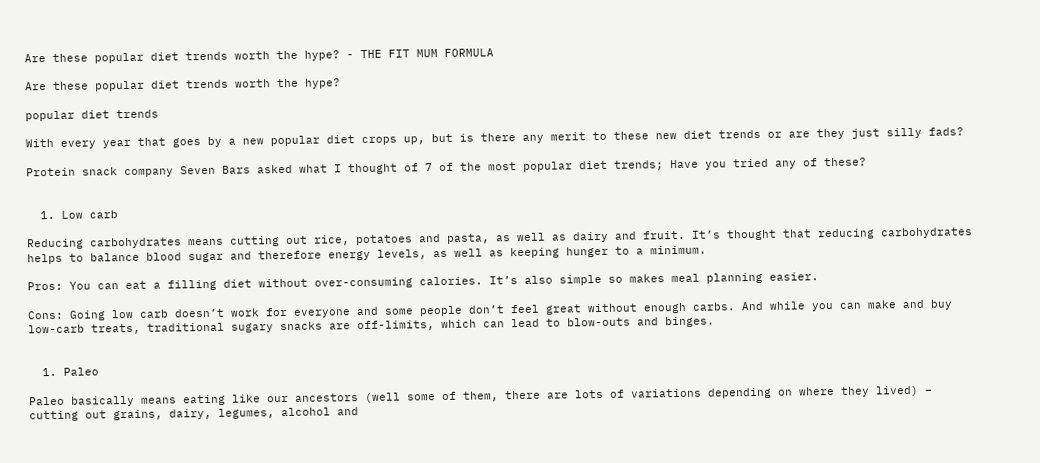Are these popular diet trends worth the hype? - THE FIT MUM FORMULA

Are these popular diet trends worth the hype?

popular diet trends

With every year that goes by a new popular diet crops up, but is there any merit to these new diet trends or are they just silly fads?

Protein snack company Seven Bars asked what I thought of 7 of the most popular diet trends; Have you tried any of these?


  1. Low carb

Reducing carbohydrates means cutting out rice, potatoes and pasta, as well as dairy and fruit. It’s thought that reducing carbohydrates helps to balance blood sugar and therefore energy levels, as well as keeping hunger to a minimum.

Pros: You can eat a filling diet without over-consuming calories. It’s also simple so makes meal planning easier.

Cons: Going low carb doesn’t work for everyone and some people don’t feel great without enough carbs. And while you can make and buy low-carb treats, traditional sugary snacks are off-limits, which can lead to blow-outs and binges.


  1. Paleo

Paleo basically means eating like our ancestors (well some of them, there are lots of variations depending on where they lived) – cutting out grains, dairy, legumes, alcohol and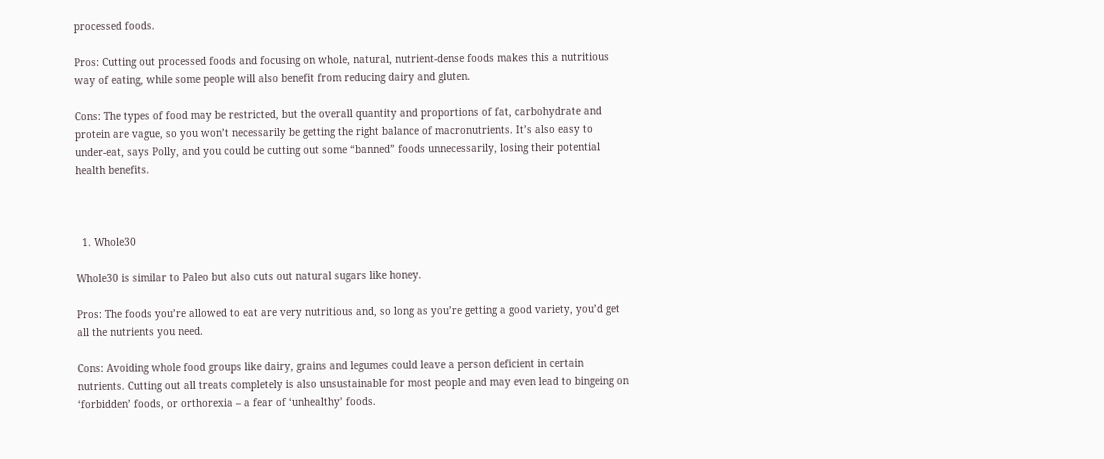processed foods.

Pros: Cutting out processed foods and focusing on whole, natural, nutrient-dense foods makes this a nutritious way of eating, while some people will also benefit from reducing dairy and gluten.

Cons: The types of food may be restricted, but the overall quantity and proportions of fat, carbohydrate and protein are vague, so you won’t necessarily be getting the right balance of macronutrients. It’s also easy to under-eat, says Polly, and you could be cutting out some “banned” foods unnecessarily, losing their potential health benefits.



  1. Whole30

Whole30 is similar to Paleo but also cuts out natural sugars like honey.

Pros: The foods you’re allowed to eat are very nutritious and, so long as you’re getting a good variety, you’d get all the nutrients you need.

Cons: Avoiding whole food groups like dairy, grains and legumes could leave a person deficient in certain nutrients. Cutting out all treats completely is also unsustainable for most people and may even lead to bingeing on ‘forbidden’ foods, or orthorexia – a fear of ‘unhealthy’ foods.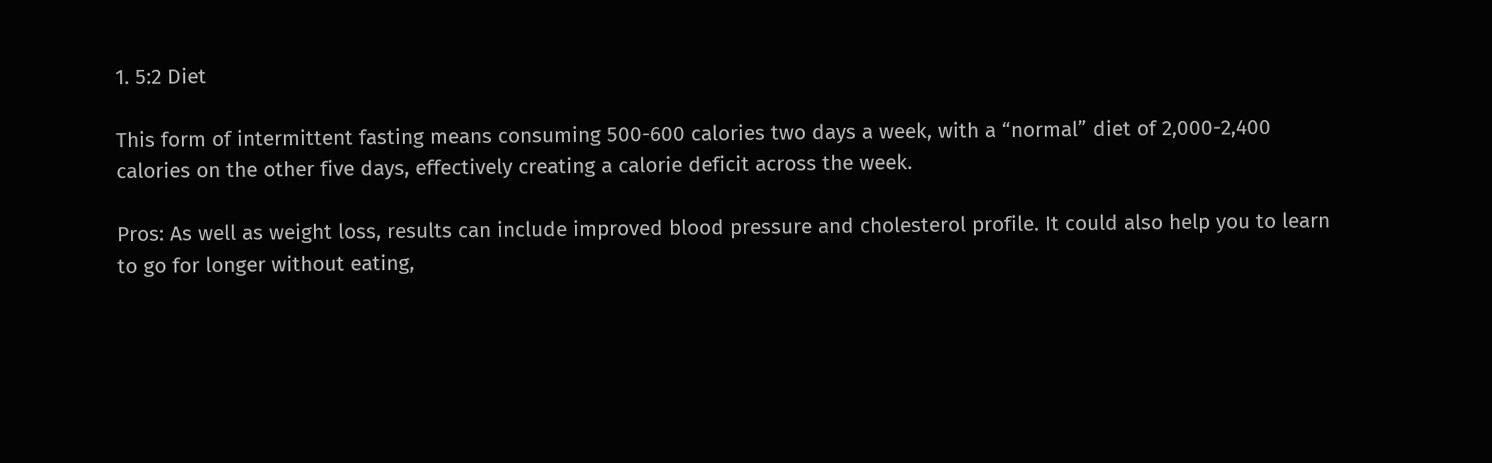1. 5:2 Diet

This form of intermittent fasting means consuming 500-600 calories two days a week, with a “normal” diet of 2,000-2,400 calories on the other five days, effectively creating a calorie deficit across the week.

Pros: As well as weight loss, results can include improved blood pressure and cholesterol profile. It could also help you to learn to go for longer without eating,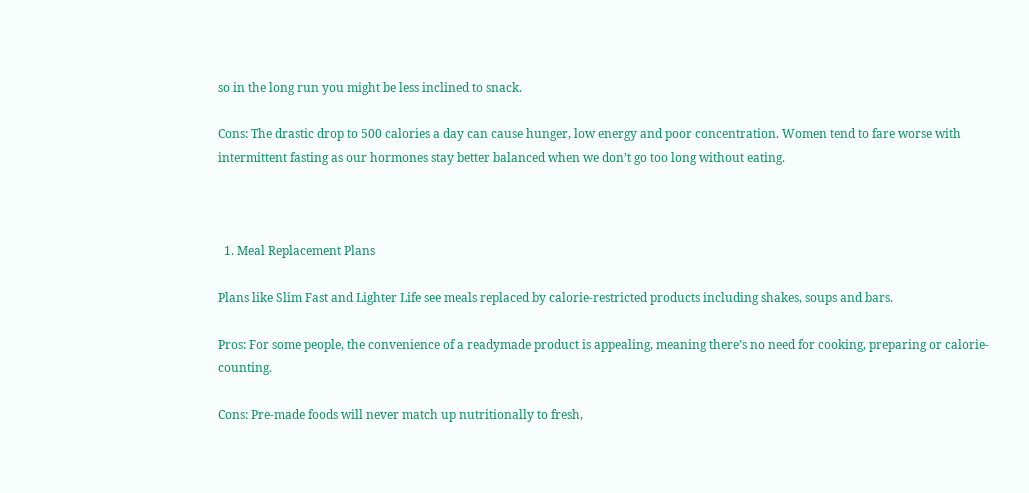so in the long run you might be less inclined to snack.

Cons: The drastic drop to 500 calories a day can cause hunger, low energy and poor concentration. Women tend to fare worse with intermittent fasting as our hormones stay better balanced when we don’t go too long without eating.



  1. Meal Replacement Plans

Plans like Slim Fast and Lighter Life see meals replaced by calorie-restricted products including shakes, soups and bars.

Pros: For some people, the convenience of a readymade product is appealing, meaning there’s no need for cooking, preparing or calorie-counting.

Cons: Pre-made foods will never match up nutritionally to fresh,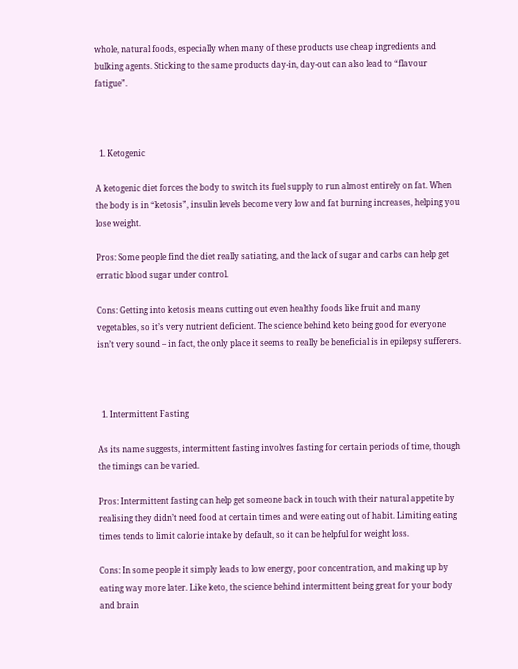whole, natural foods, especially when many of these products use cheap ingredients and bulking agents. Sticking to the same products day-in, day-out can also lead to “flavour fatigue”.



  1. Ketogenic

A ketogenic diet forces the body to switch its fuel supply to run almost entirely on fat. When the body is in “ketosis”, insulin levels become very low and fat burning increases, helping you lose weight.

Pros: Some people find the diet really satiating, and the lack of sugar and carbs can help get erratic blood sugar under control.

Cons: Getting into ketosis means cutting out even healthy foods like fruit and many vegetables, so it’s very nutrient deficient. The science behind keto being good for everyone isn’t very sound – in fact, the only place it seems to really be beneficial is in epilepsy sufferers.



  1. Intermittent Fasting

As its name suggests, intermittent fasting involves fasting for certain periods of time, though the timings can be varied.

Pros: Intermittent fasting can help get someone back in touch with their natural appetite by realising they didn’t need food at certain times and were eating out of habit. Limiting eating times tends to limit calorie intake by default, so it can be helpful for weight loss.

Cons: In some people it simply leads to low energy, poor concentration, and making up by eating way more later. Like keto, the science behind intermittent being great for your body and brain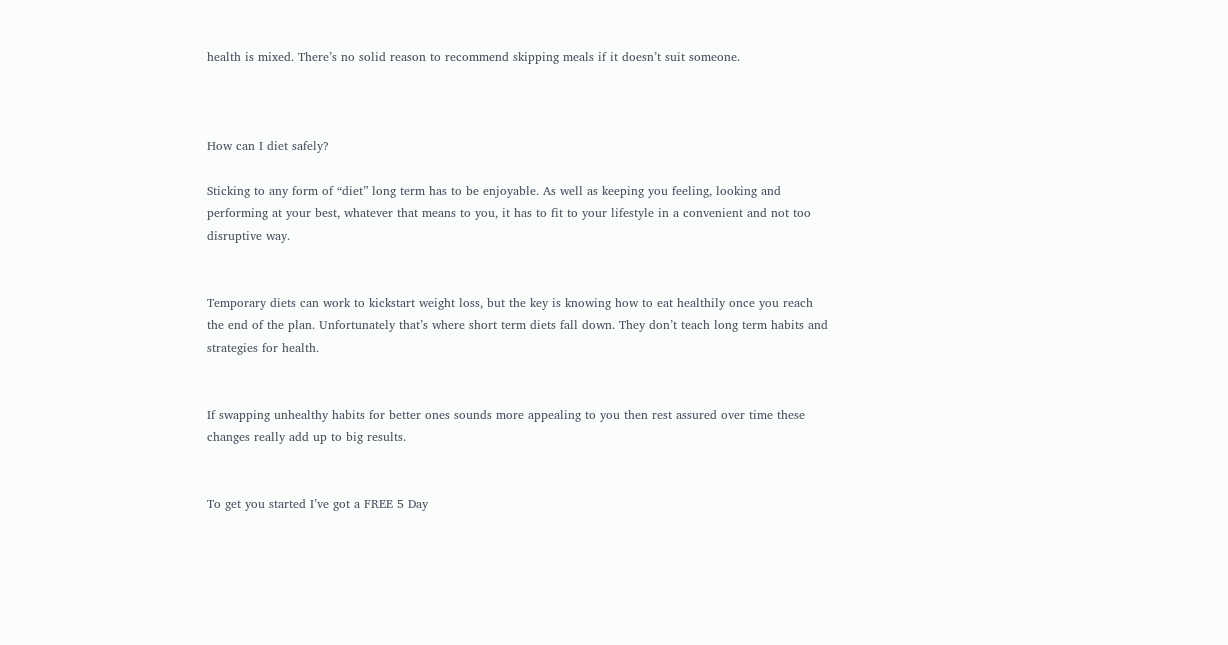health is mixed. There’s no solid reason to recommend skipping meals if it doesn’t suit someone.



How can I diet safely?

Sticking to any form of “diet” long term has to be enjoyable. As well as keeping you feeling, looking and performing at your best, whatever that means to you, it has to fit to your lifestyle in a convenient and not too disruptive way.


Temporary diets can work to kickstart weight loss, but the key is knowing how to eat healthily once you reach the end of the plan. Unfortunately that’s where short term diets fall down. They don’t teach long term habits and strategies for health.


If swapping unhealthy habits for better ones sounds more appealing to you then rest assured over time these changes really add up to big results.


To get you started I’ve got a FREE 5 Day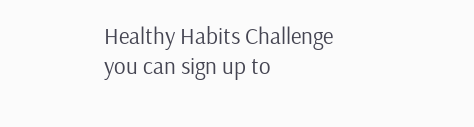Healthy Habits Challenge you can sign up to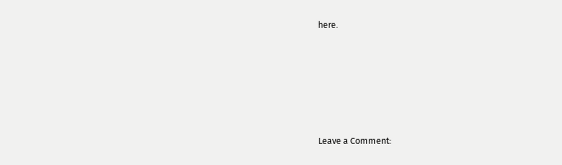here.







Leave a Comment: